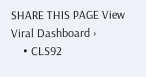SHARE THIS PAGE View Viral Dashboard ›
    • CLS92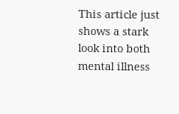This article just shows a stark look into both mental illness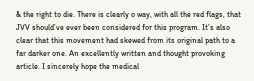& the right to die. There is clearly o way, with all the red flags, that JVV should’ve ever been considered for this program. It’s also clear that this movement had skewed from its original path to a far darker one. An excellently written and thought provoking article. I sincerely hope the medical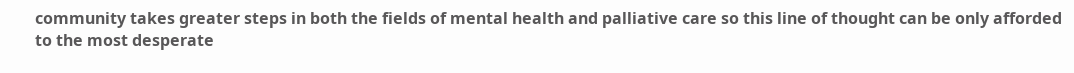community takes greater steps in both the fields of mental health and palliative care so this line of thought can be only afforded to the most desperate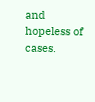and hopeless of cases.